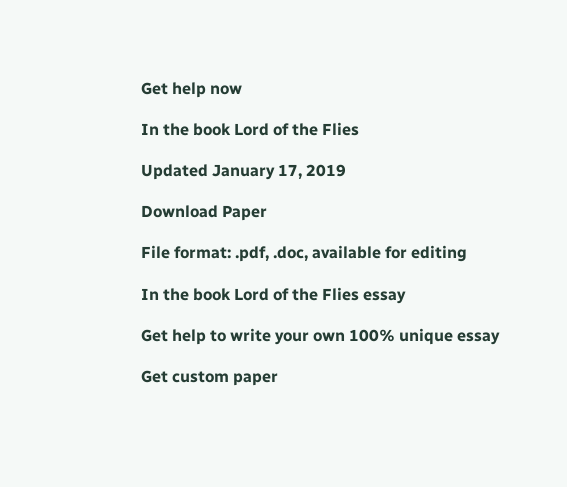Get help now

In the book Lord of the Flies

Updated January 17, 2019

Download Paper

File format: .pdf, .doc, available for editing

In the book Lord of the Flies essay

Get help to write your own 100% unique essay

Get custom paper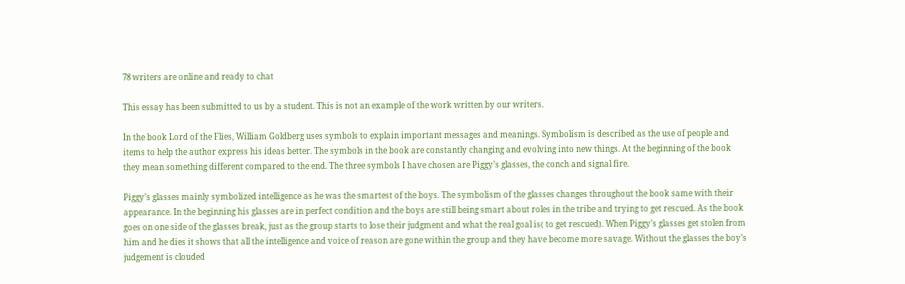78 writers are online and ready to chat

This essay has been submitted to us by a student. This is not an example of the work written by our writers.

In the book Lord of the Flies, William Goldberg uses symbols to explain important messages and meanings. Symbolism is described as the use of people and items to help the author express his ideas better. The symbols in the book are constantly changing and evolving into new things. At the beginning of the book they mean something different compared to the end. The three symbols I have chosen are Piggy’s glasses, the conch and signal fire.

Piggy’s glasses mainly symbolized intelligence as he was the smartest of the boys. The symbolism of the glasses changes throughout the book same with their appearance. In the beginning his glasses are in perfect condition and the boys are still being smart about roles in the tribe and trying to get rescued. As the book goes on one side of the glasses break, just as the group starts to lose their judgment and what the real goal is( to get rescued). When Piggy’s glasses get stolen from him and he dies it shows that all the intelligence and voice of reason are gone within the group and they have become more savage. Without the glasses the boy’s judgement is clouded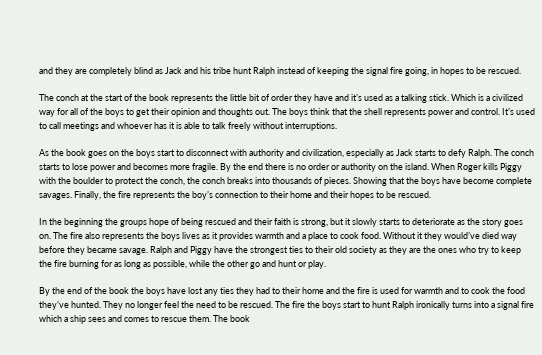and they are completely blind as Jack and his tribe hunt Ralph instead of keeping the signal fire going, in hopes to be rescued.

The conch at the start of the book represents the little bit of order they have and it’s used as a talking stick. Which is a civilized way for all of the boys to get their opinion and thoughts out. The boys think that the shell represents power and control. It’s used to call meetings and whoever has it is able to talk freely without interruptions.

As the book goes on the boys start to disconnect with authority and civilization, especially as Jack starts to defy Ralph. The conch starts to lose power and becomes more fragile. By the end there is no order or authority on the island. When Roger kills Piggy with the boulder to protect the conch, the conch breaks into thousands of pieces. Showing that the boys have become complete savages. Finally, the fire represents the boy’s connection to their home and their hopes to be rescued.

In the beginning the groups hope of being rescued and their faith is strong, but it slowly starts to deteriorate as the story goes on. The fire also represents the boys lives as it provides warmth and a place to cook food. Without it they would’ve died way before they became savage. Ralph and Piggy have the strongest ties to their old society as they are the ones who try to keep the fire burning for as long as possible, while the other go and hunt or play.

By the end of the book the boys have lost any ties they had to their home and the fire is used for warmth and to cook the food they’ve hunted. They no longer feel the need to be rescued. The fire the boys start to hunt Ralph ironically turns into a signal fire which a ship sees and comes to rescue them. The book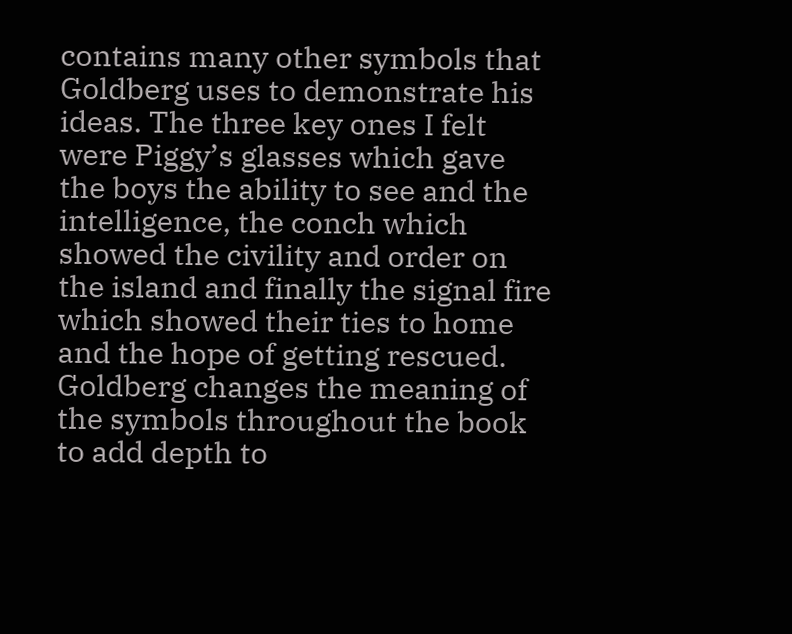contains many other symbols that Goldberg uses to demonstrate his ideas. The three key ones I felt were Piggy’s glasses which gave the boys the ability to see and the intelligence, the conch which showed the civility and order on the island and finally the signal fire which showed their ties to home and the hope of getting rescued. Goldberg changes the meaning of the symbols throughout the book to add depth to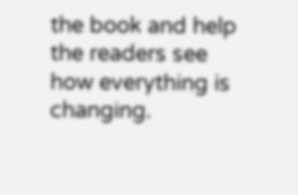the book and help the readers see how everything is changing.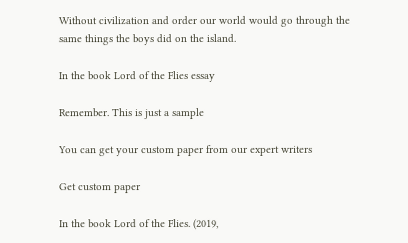Without civilization and order our world would go through the same things the boys did on the island.

In the book Lord of the Flies essay

Remember. This is just a sample

You can get your custom paper from our expert writers

Get custom paper

In the book Lord of the Flies. (2019,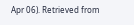Apr 06). Retrieved from